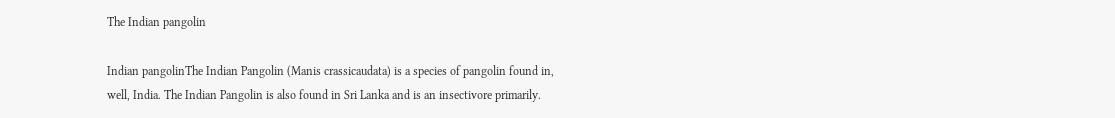The Indian pangolin

Indian pangolinThe Indian Pangolin (Manis crassicaudata) is a species of pangolin found in, well, India. The Indian Pangolin is also found in Sri Lanka and is an insectivore primarily.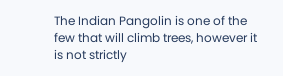The Indian Pangolin is one of the few that will climb trees, however it is not strictly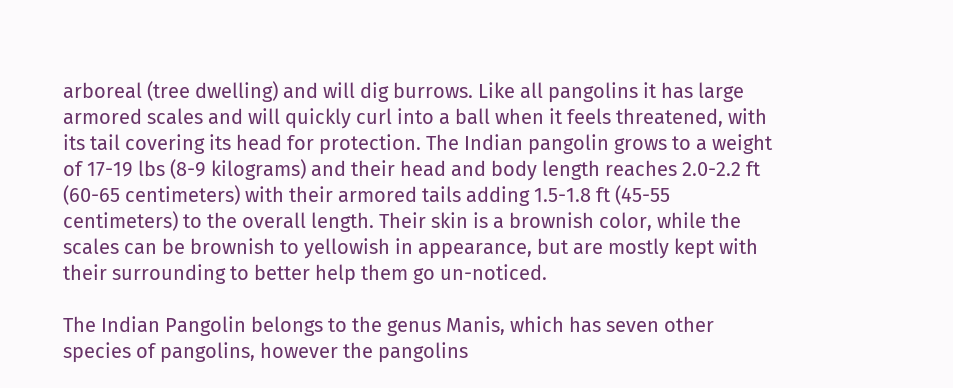arboreal (tree dwelling) and will dig burrows. Like all pangolins it has large armored scales and will quickly curl into a ball when it feels threatened, with its tail covering its head for protection. The Indian pangolin grows to a weight of 17-19 lbs (8-9 kilograms) and their head and body length reaches 2.0-2.2 ft (60-65 centimeters) with their armored tails adding 1.5-1.8 ft (45-55 centimeters) to the overall length. Their skin is a brownish color, while the scales can be brownish to yellowish in appearance, but are mostly kept with their surrounding to better help them go un-noticed.

The Indian Pangolin belongs to the genus Manis, which has seven other species of pangolins, however the pangolins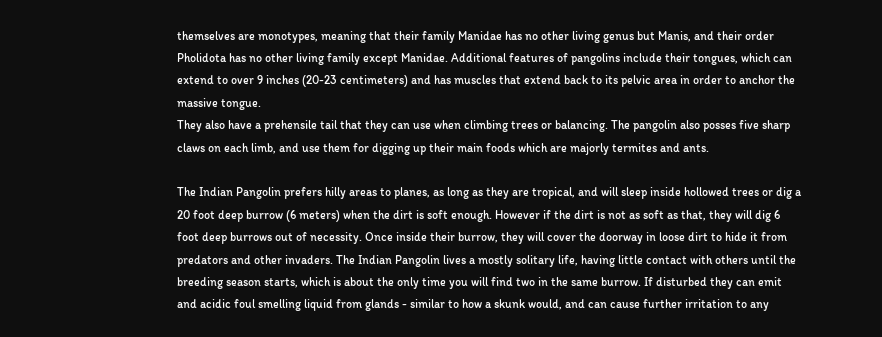themselves are monotypes, meaning that their family Manidae has no other living genus but Manis, and their order Pholidota has no other living family except Manidae. Additional features of pangolins include their tongues, which can extend to over 9 inches (20-23 centimeters) and has muscles that extend back to its pelvic area in order to anchor the massive tongue.
They also have a prehensile tail that they can use when climbing trees or balancing. The pangolin also posses five sharp claws on each limb, and use them for digging up their main foods which are majorly termites and ants.

The Indian Pangolin prefers hilly areas to planes, as long as they are tropical, and will sleep inside hollowed trees or dig a 20 foot deep burrow (6 meters) when the dirt is soft enough. However if the dirt is not as soft as that, they will dig 6 foot deep burrows out of necessity. Once inside their burrow, they will cover the doorway in loose dirt to hide it from predators and other invaders. The Indian Pangolin lives a mostly solitary life, having little contact with others until the breeding season starts, which is about the only time you will find two in the same burrow. If disturbed they can emit and acidic foul smelling liquid from glands - similar to how a skunk would, and can cause further irritation to any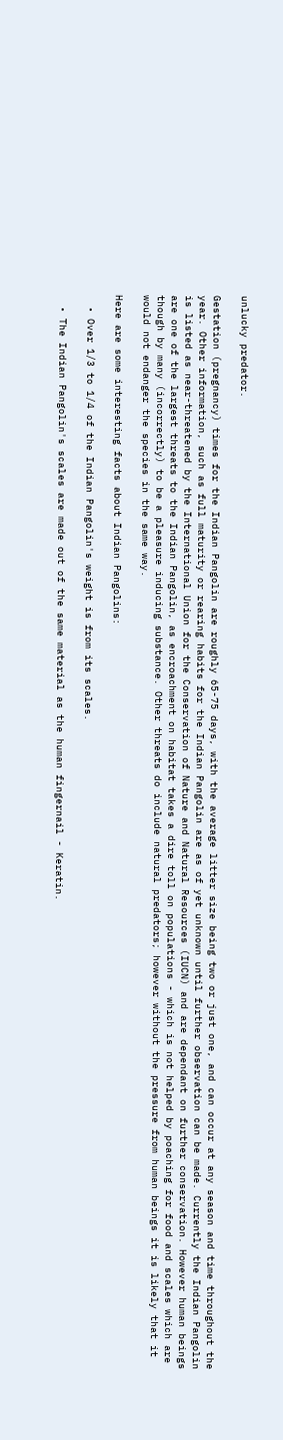unlucky predator.

Gestation (pregnancy) times for the Indian Pangolin are roughly 65-75 days, with the average litter size being two or just one, and can occur at any season and time throughout the year. Other information, such as full maturity or rearing habits for the Indian Pangolin are as of yet unknown until further observation can be made. Currently the Indian Pangolin is listed as near-threatened by the International Union for the Conservation of Nature and Natural Resources (IUCN) and are dependant on further conservation. However human beings are one of the largest threats to the Indian Pangolin, as encroachment on habitat takes a dire toll on populations - which is not helped by poaching for food and scales which are though by many (incorrectly) to be a pleasure inducing substance. Other threats do include natural predators; however without the pressure from human beings it is likely that it would not endanger the species in the same way.

Here are some interesting facts about Indian Pangolins:

  • Over 1/3 to 1/4 of the Indian Pangolin's weight is from its scales.

  • The Indian Pangolin's scales are made out of the same material as the human fingernail - Keratin.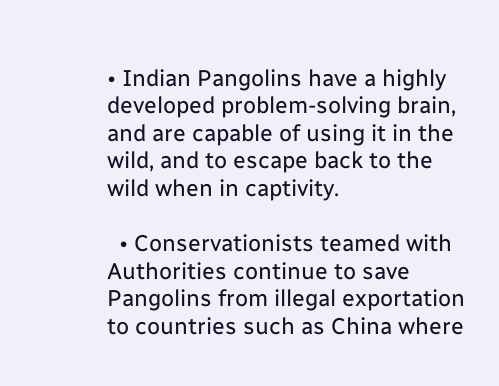• Indian Pangolins have a highly developed problem-solving brain, and are capable of using it in the wild, and to escape back to the wild when in captivity.

  • Conservationists teamed with Authorities continue to save Pangolins from illegal exportation to countries such as China where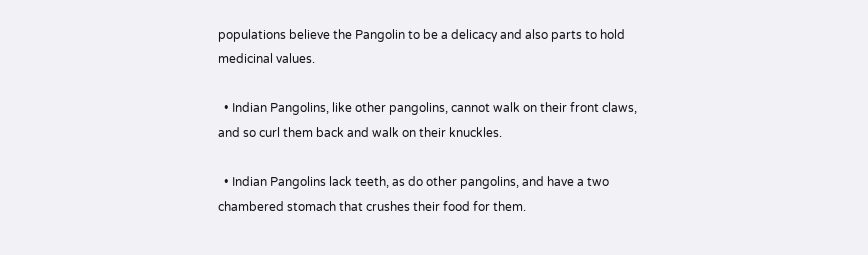populations believe the Pangolin to be a delicacy and also parts to hold medicinal values.

  • Indian Pangolins, like other pangolins, cannot walk on their front claws, and so curl them back and walk on their knuckles.

  • Indian Pangolins lack teeth, as do other pangolins, and have a two chambered stomach that crushes their food for them.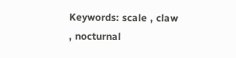Keywords: scale , claw , nocturnal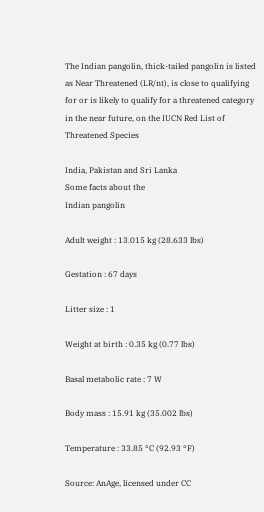The Indian pangolin, thick-tailed pangolin is listed as Near Threatened (LR/nt), is close to qualifying for or is likely to qualify for a threatened category in the near future, on the IUCN Red List of Threatened Species

India, Pakistan and Sri Lanka
Some facts about the
Indian pangolin

Adult weight : 13.015 kg (28.633 lbs)

Gestation : 67 days

Litter size : 1

Weight at birth : 0.35 kg (0.77 lbs)

Basal metabolic rate : 7 W

Body mass : 15.91 kg (35.002 lbs)

Temperature : 33.85 °C (92.93 °F)

Source: AnAge, licensed under CC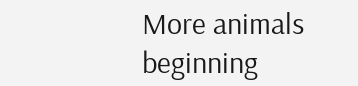More animals beginning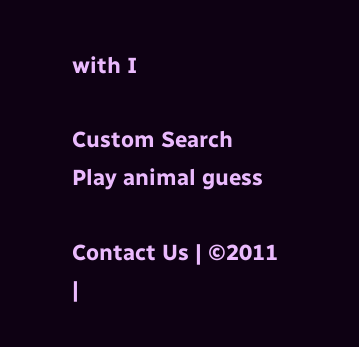with I

Custom Search
Play animal guess

Contact Us | ©2011 |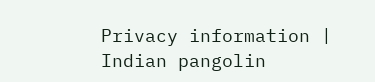Privacy information | Indian pangolin